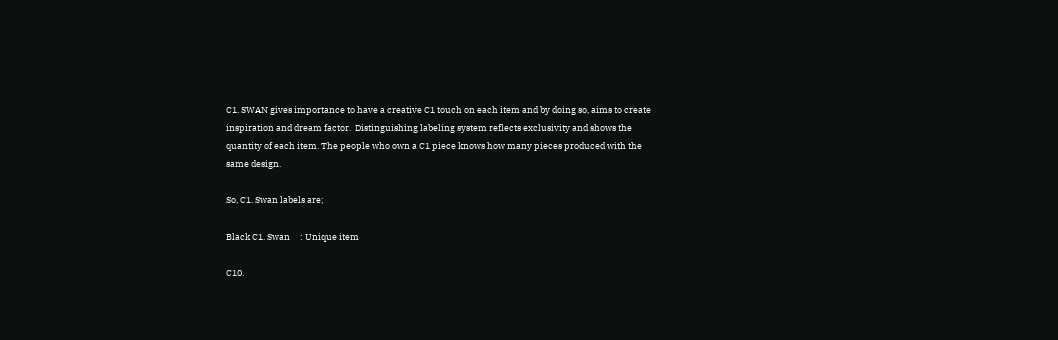C1. SWAN gives importance to have a creative C1 touch on each item and by doing so, aims to create inspiration and dream factor.  Distinguishing labeling system reflects exclusivity and shows the quantity of each item. The people who own a C1 piece knows how many pieces produced with the same design.

So, C1. Swan labels are;

Black C1. Swan     : Unique item

C10.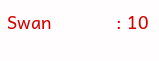Swan             : 10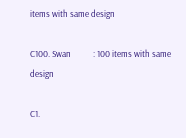items with same design

C100. Swan           : 100 items with same design

C1.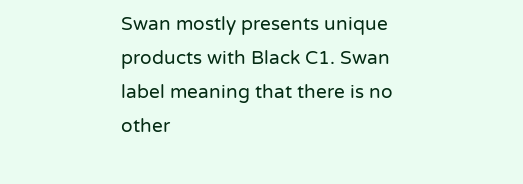Swan mostly presents unique products with Black C1. Swan label meaning that there is no other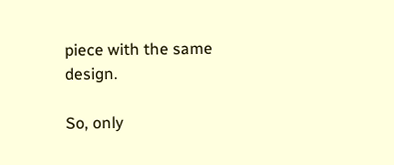piece with the same design.

So, only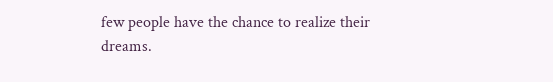few people have the chance to realize their dreams.